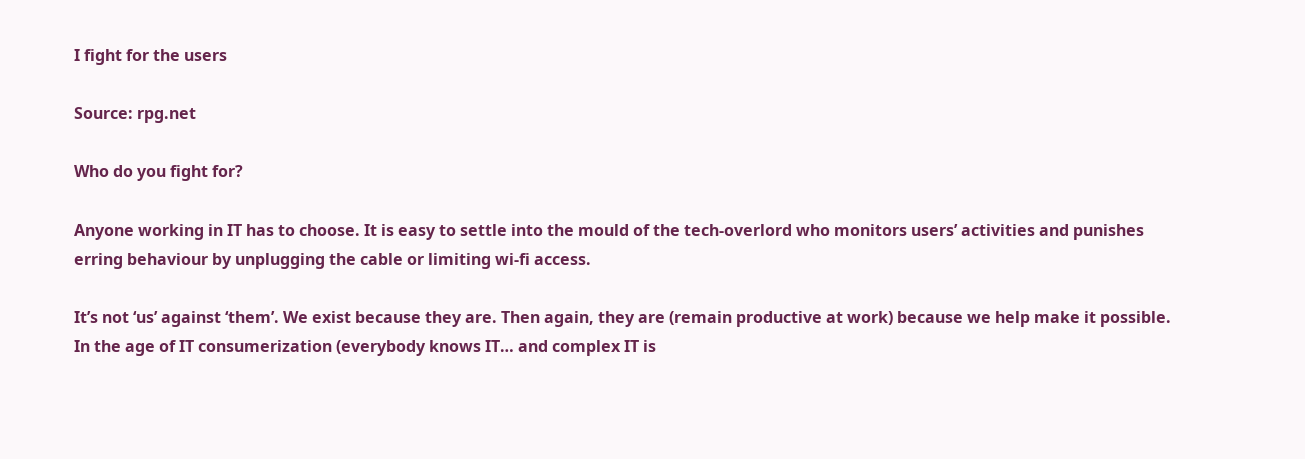I fight for the users

Source: rpg.net

Who do you fight for?

Anyone working in IT has to choose. It is easy to settle into the mould of the tech-overlord who monitors users’ activities and punishes erring behaviour by unplugging the cable or limiting wi-fi access.

It’s not ‘us’ against ‘them’. We exist because they are. Then again, they are (remain productive at work) because we help make it possible. In the age of IT consumerization (everybody knows IT… and complex IT is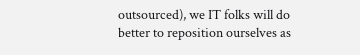outsourced), we IT folks will do better to reposition ourselves as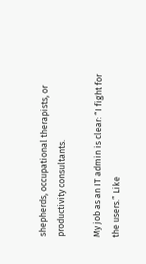shepherds, occupational therapists, or productivity consultants.

My job as an IT admin is clear: “I fight for the users.” Like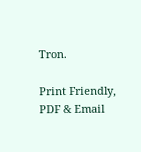Tron.

Print Friendly, PDF & Email